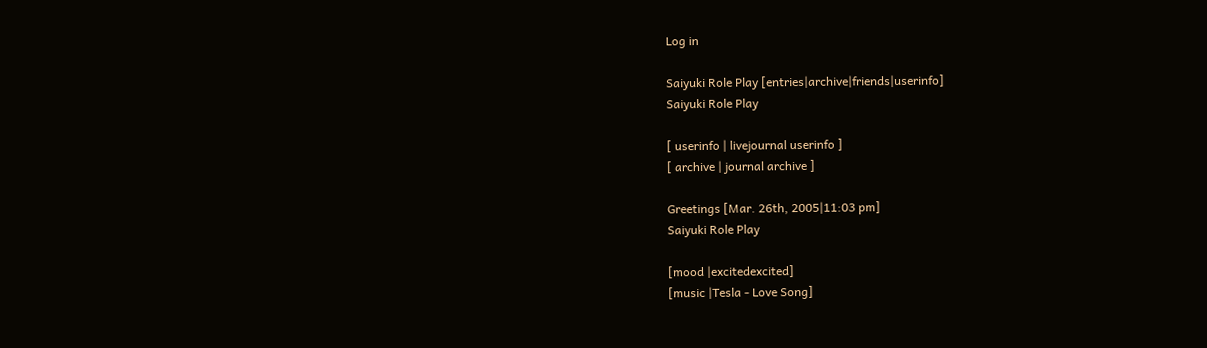Log in

Saiyuki Role Play [entries|archive|friends|userinfo]
Saiyuki Role Play

[ userinfo | livejournal userinfo ]
[ archive | journal archive ]

Greetings [Mar. 26th, 2005|11:03 pm]
Saiyuki Role Play

[mood |excitedexcited]
[music |Tesla - Love Song]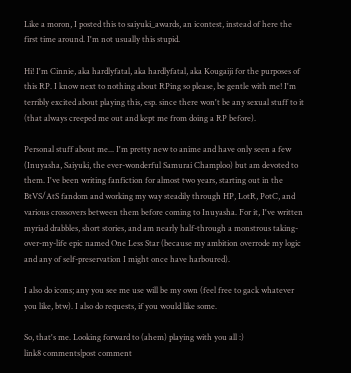Like a moron, I posted this to saiyuki_awards, an icontest, instead of here the first time around. I'm not usually this stupid.

Hi! I'm Cinnie, aka hardlyfatal, aka hardlyfatal, aka Kougaiji for the purposes of this RP. I know next to nothing about RPing so please, be gentle with me! I'm terribly excited about playing this, esp. since there won't be any sexual stuff to it (that always creeped me out and kept me from doing a RP before).

Personal stuff about me... I'm pretty new to anime and have only seen a few (Inuyasha, Saiyuki, the ever-wonderful Samurai Champloo) but am devoted to them. I've been writing fanfiction for almost two years, starting out in the BtVS/AtS fandom and working my way steadily through HP, LotR, PotC, and various crossovers between them before coming to Inuyasha. For it, I've written myriad drabbles, short stories, and am nearly half-through a monstrous taking-over-my-life epic named One Less Star (because my ambition overrode my logic and any of self-preservation I might once have harboured).

I also do icons; any you see me use will be my own (feel free to gack whatever you like, btw). I also do requests, if you would like some.

So, that's me. Looking forward to (ahem) playing with you all :)
link8 comments|post comment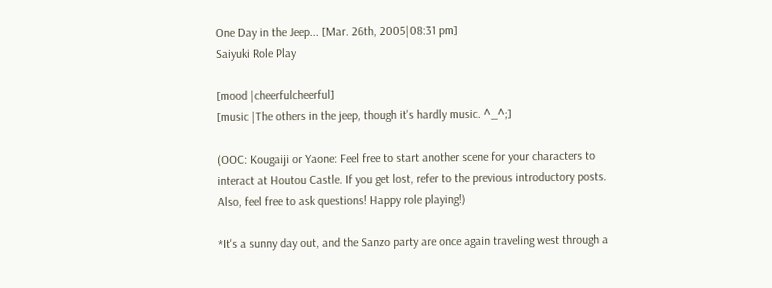One Day in the Jeep... [Mar. 26th, 2005|08:31 pm]
Saiyuki Role Play

[mood |cheerfulcheerful]
[music |The others in the jeep, though it's hardly music. ^_^;]

(OOC: Kougaiji or Yaone: Feel free to start another scene for your characters to interact at Houtou Castle. If you get lost, refer to the previous introductory posts. Also, feel free to ask questions! Happy role playing!)

*It's a sunny day out, and the Sanzo party are once again traveling west through a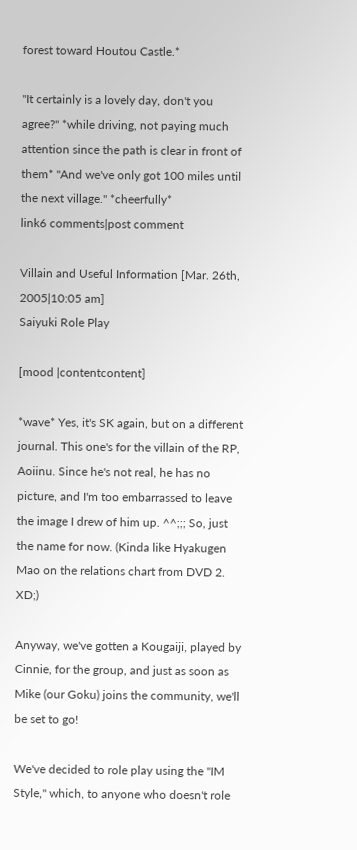forest toward Houtou Castle.*

"It certainly is a lovely day, don't you agree?" *while driving, not paying much attention since the path is clear in front of them* "And we've only got 100 miles until the next village." *cheerfully*
link6 comments|post comment

Villain and Useful Information [Mar. 26th, 2005|10:05 am]
Saiyuki Role Play

[mood |contentcontent]

*wave* Yes, it's SK again, but on a different journal. This one's for the villain of the RP, Aoiinu. Since he's not real, he has no picture, and I'm too embarrassed to leave the image I drew of him up. ^^;;; So, just the name for now. (Kinda like Hyakugen Mao on the relations chart from DVD 2. XD;)

Anyway, we've gotten a Kougaiji, played by Cinnie, for the group, and just as soon as Mike (our Goku) joins the community, we'll be set to go!

We've decided to role play using the "IM Style," which, to anyone who doesn't role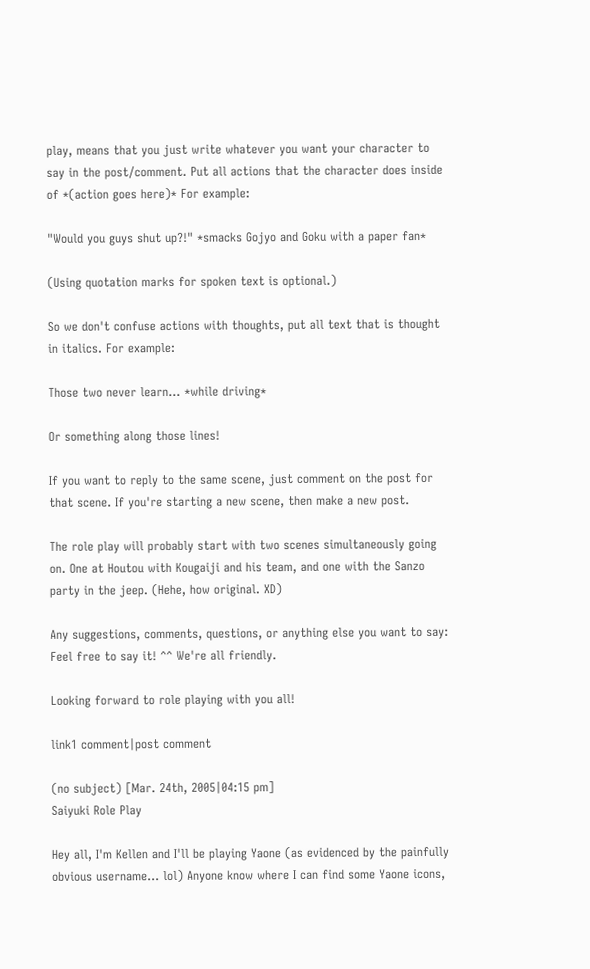play, means that you just write whatever you want your character to say in the post/comment. Put all actions that the character does inside of *(action goes here)* For example:

"Would you guys shut up?!" *smacks Gojyo and Goku with a paper fan*

(Using quotation marks for spoken text is optional.)

So we don't confuse actions with thoughts, put all text that is thought in italics. For example:

Those two never learn... *while driving*

Or something along those lines!

If you want to reply to the same scene, just comment on the post for that scene. If you're starting a new scene, then make a new post.

The role play will probably start with two scenes simultaneously going on. One at Houtou with Kougaiji and his team, and one with the Sanzo party in the jeep. (Hehe, how original. XD)

Any suggestions, comments, questions, or anything else you want to say: Feel free to say it! ^^ We're all friendly.

Looking forward to role playing with you all!

link1 comment|post comment

(no subject) [Mar. 24th, 2005|04:15 pm]
Saiyuki Role Play

Hey all, I'm Kellen and I'll be playing Yaone (as evidenced by the painfully obvious username... lol) Anyone know where I can find some Yaone icons,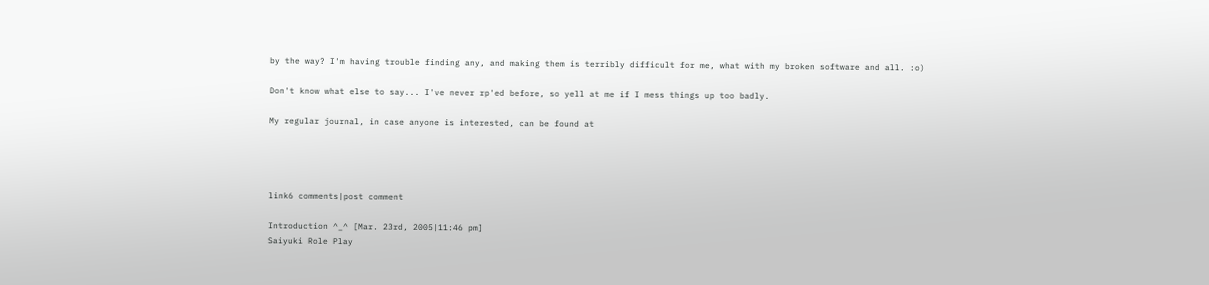by the way? I'm having trouble finding any, and making them is terribly difficult for me, what with my broken software and all. :o)

Don't know what else to say... I've never rp'ed before, so yell at me if I mess things up too badly.

My regular journal, in case anyone is interested, can be found at




link6 comments|post comment

Introduction ^_^ [Mar. 23rd, 2005|11:46 pm]
Saiyuki Role Play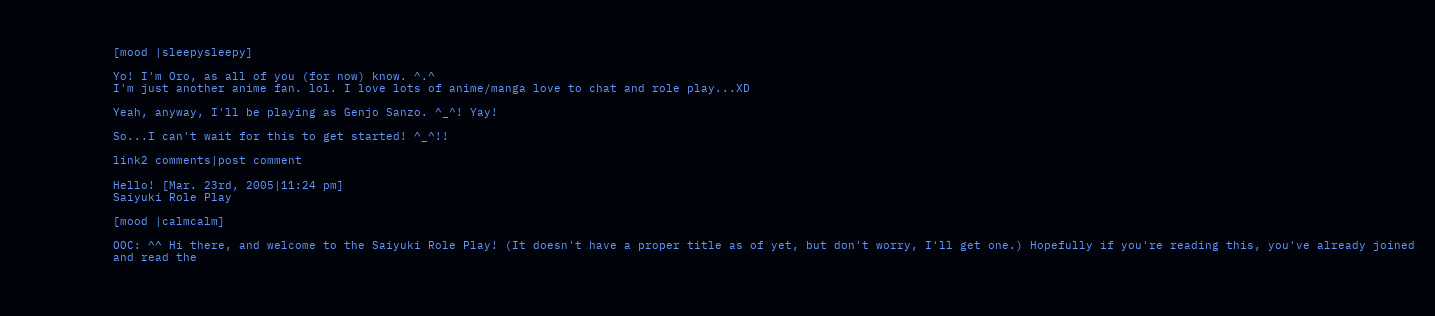[mood |sleepysleepy]

Yo! I'm Oro, as all of you (for now) know. ^.^
I'm just another anime fan. lol. I love lots of anime/manga love to chat and role play...XD

Yeah, anyway, I'll be playing as Genjo Sanzo. ^_^! Yay!

So...I can't wait for this to get started! ^_^!!

link2 comments|post comment

Hello! [Mar. 23rd, 2005|11:24 pm]
Saiyuki Role Play

[mood |calmcalm]

OOC: ^^ Hi there, and welcome to the Saiyuki Role Play! (It doesn't have a proper title as of yet, but don't worry, I'll get one.) Hopefully if you're reading this, you've already joined and read the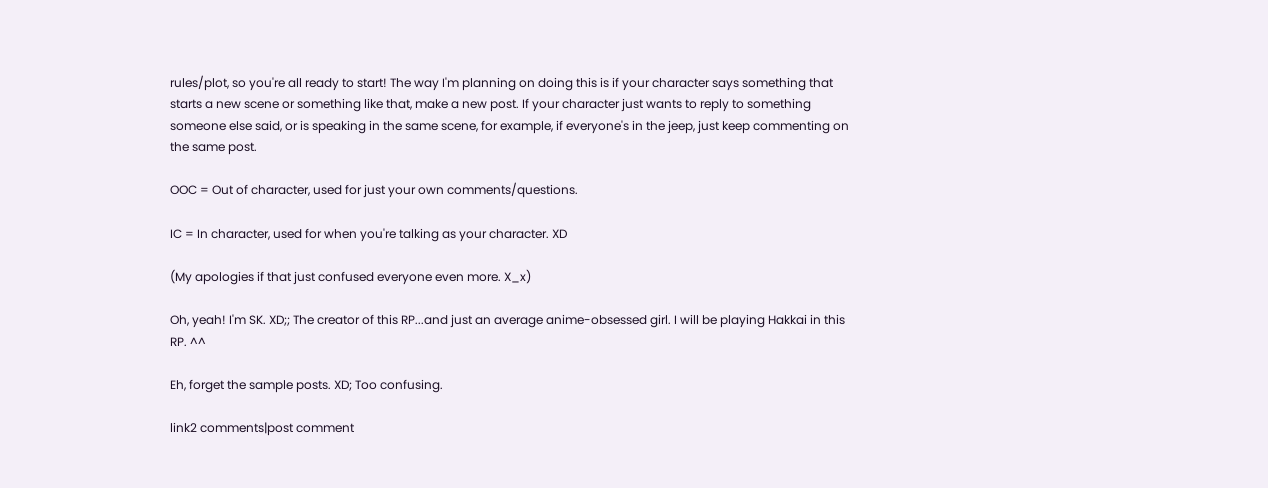rules/plot, so you're all ready to start! The way I'm planning on doing this is if your character says something that starts a new scene or something like that, make a new post. If your character just wants to reply to something someone else said, or is speaking in the same scene, for example, if everyone's in the jeep, just keep commenting on the same post.

OOC = Out of character, used for just your own comments/questions.

IC = In character, used for when you're talking as your character. XD

(My apologies if that just confused everyone even more. X_x)

Oh, yeah! I'm SK. XD;; The creator of this RP...and just an average anime-obsessed girl. I will be playing Hakkai in this RP. ^^

Eh, forget the sample posts. XD; Too confusing.

link2 comments|post comment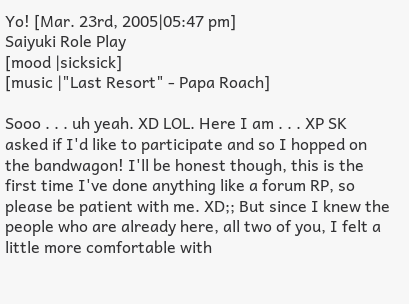Yo! [Mar. 23rd, 2005|05:47 pm]
Saiyuki Role Play
[mood |sicksick]
[music |"Last Resort" - Papa Roach]

Sooo . . . uh yeah. XD LOL. Here I am . . . XP SK asked if I'd like to participate and so I hopped on the bandwagon! I'll be honest though, this is the first time I've done anything like a forum RP, so please be patient with me. XD;; But since I knew the people who are already here, all two of you, I felt a little more comfortable with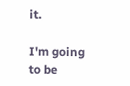it.

I'm going to be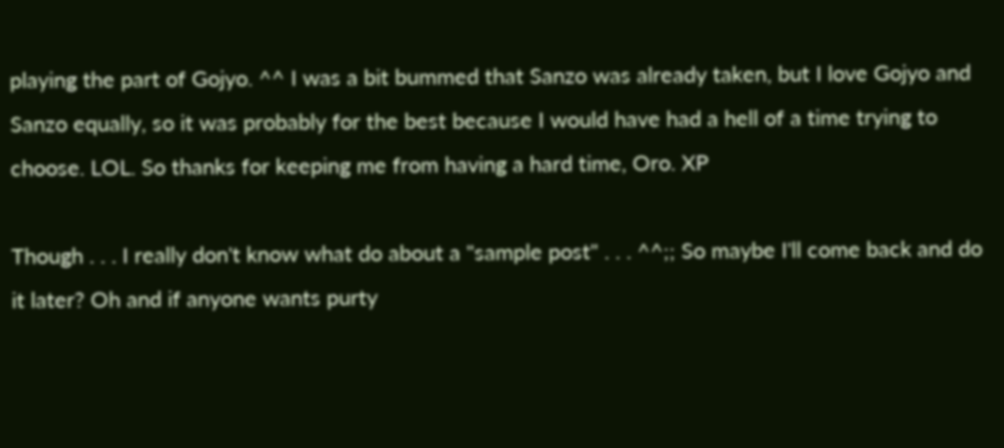playing the part of Gojyo. ^^ I was a bit bummed that Sanzo was already taken, but I love Gojyo and Sanzo equally, so it was probably for the best because I would have had a hell of a time trying to choose. LOL. So thanks for keeping me from having a hard time, Oro. XP

Though . . . I really don't know what do about a "sample post" . . . ^^;; So maybe I'll come back and do it later? Oh and if anyone wants purty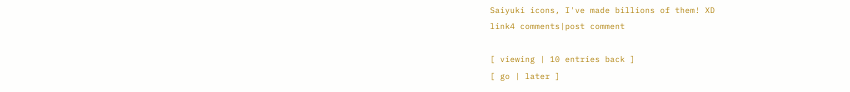Saiyuki icons, I've made billions of them! XD
link4 comments|post comment

[ viewing | 10 entries back ]
[ go | later ]